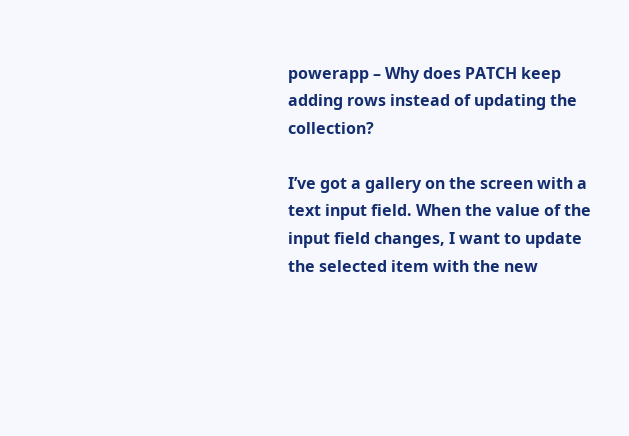powerapp – Why does PATCH keep adding rows instead of updating the collection?

I’ve got a gallery on the screen with a text input field. When the value of the input field changes, I want to update the selected item with the new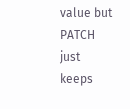value but PATCH just keeps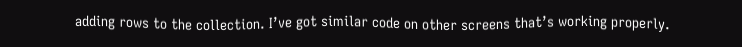adding rows to the collection. I’ve got similar code on other screens that’s working properly.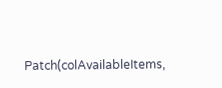Patch(colAvailableItems,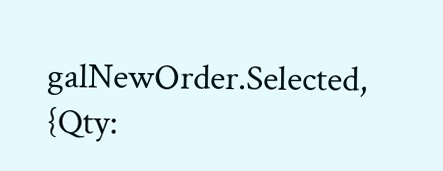galNewOrder.Selected, {Qty: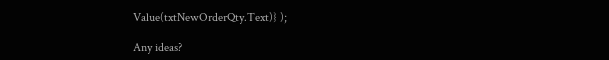Value(txtNewOrderQty.Text)} );

Any ideas?